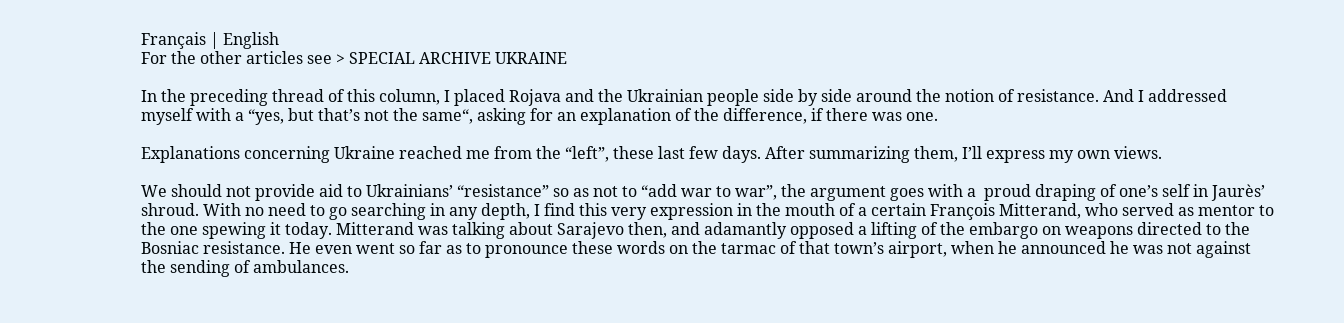Français | English
For the other articles see > SPECIAL ARCHIVE UKRAINE

In the preceding thread of this column, I placed Rojava and the Ukrainian people side by side around the notion of resistance. And I addressed myself with a “yes, but that’s not the same“, asking for an explanation of the difference, if there was one.

Explanations concerning Ukraine reached me from the “left”, these last few days. After summarizing them, I’ll express my own views.

We should not provide aid to Ukrainians’ “resistance” so as not to “add war to war”, the argument goes with a  proud draping of one’s self in Jaurès’ shroud. With no need to go searching in any depth, I find this very expression in the mouth of a certain François Mitterand, who served as mentor to the one spewing it today. Mitterand was talking about Sarajevo then, and adamantly opposed a lifting of the embargo on weapons directed to the Bosniac resistance. He even went so far as to pronounce these words on the tarmac of that town’s airport, when he announced he was not against the sending of ambulances.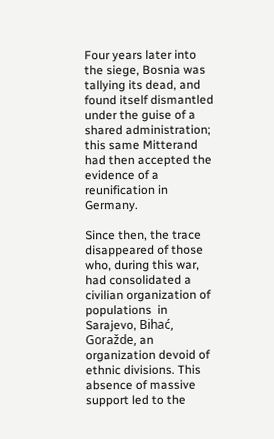Four years later into the siege, Bosnia was tallying its dead, and found itself dismantled under the guise of a shared administration; this same Mitterand had then accepted the evidence of a reunification in Germany.

Since then, the trace disappeared of those who, during this war, had consolidated a civilian organization of  populations  in Sarajevo, Bihać, Goražde, an organization devoid of ethnic divisions. This absence of massive support led to the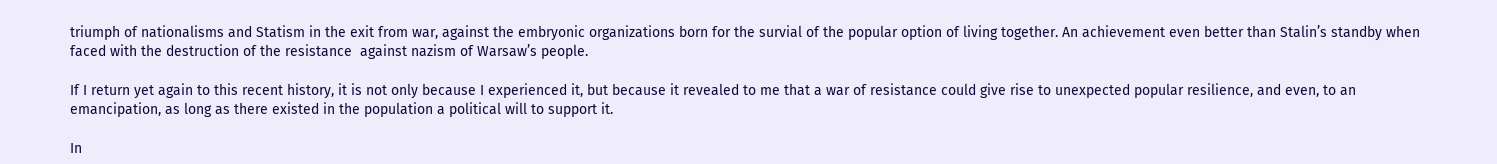triumph of nationalisms and Statism in the exit from war, against the embryonic organizations born for the survial of the popular option of living together. An achievement even better than Stalin’s standby when faced with the destruction of the resistance  against nazism of Warsaw’s people.

If I return yet again to this recent history, it is not only because I experienced it, but because it revealed to me that a war of resistance could give rise to unexpected popular resilience, and even, to an emancipation, as long as there existed in the population a political will to support it.

In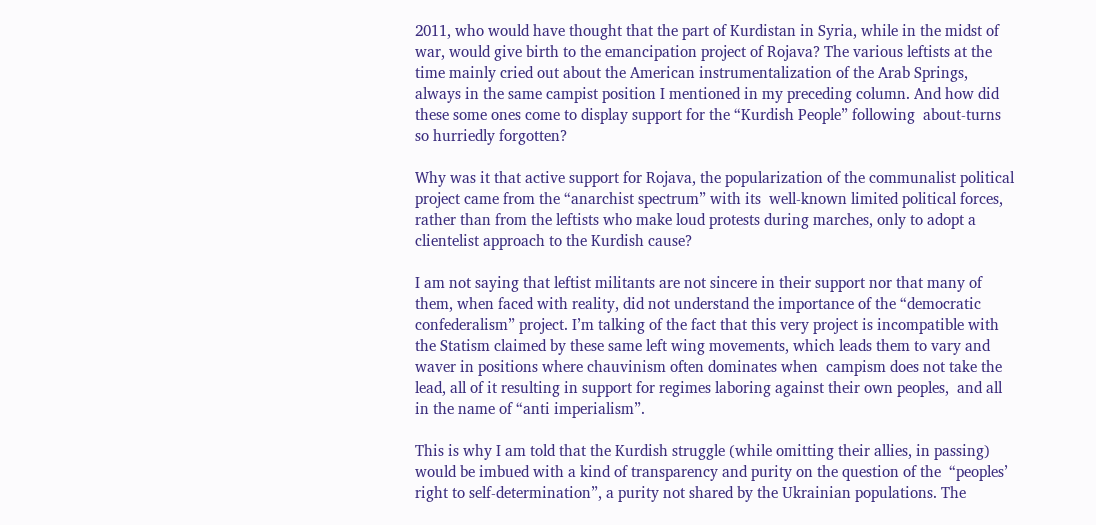2011, who would have thought that the part of Kurdistan in Syria, while in the midst of war, would give birth to the emancipation project of Rojava? The various leftists at the time mainly cried out about the American instrumentalization of the Arab Springs, always in the same campist position I mentioned in my preceding column. And how did these some ones come to display support for the “Kurdish People” following  about-turns so hurriedly forgotten?

Why was it that active support for Rojava, the popularization of the communalist political project came from the “anarchist spectrum” with its  well-known limited political forces, rather than from the leftists who make loud protests during marches, only to adopt a clientelist approach to the Kurdish cause?

I am not saying that leftist militants are not sincere in their support nor that many of them, when faced with reality, did not understand the importance of the “democratic confederalism” project. I’m talking of the fact that this very project is incompatible with the Statism claimed by these same left wing movements, which leads them to vary and waver in positions where chauvinism often dominates when  campism does not take the lead, all of it resulting in support for regimes laboring against their own peoples,  and all in the name of “anti imperialism”.

This is why I am told that the Kurdish struggle (while omitting their allies, in passing) would be imbued with a kind of transparency and purity on the question of the  “peoples’ right to self-determination”, a purity not shared by the Ukrainian populations. The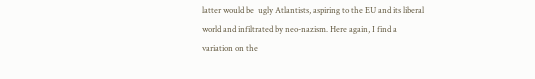latter would be  ugly Atlantists, aspiring to the EU and its liberal world and infiltrated by neo-nazism. Here again, I find a variation on the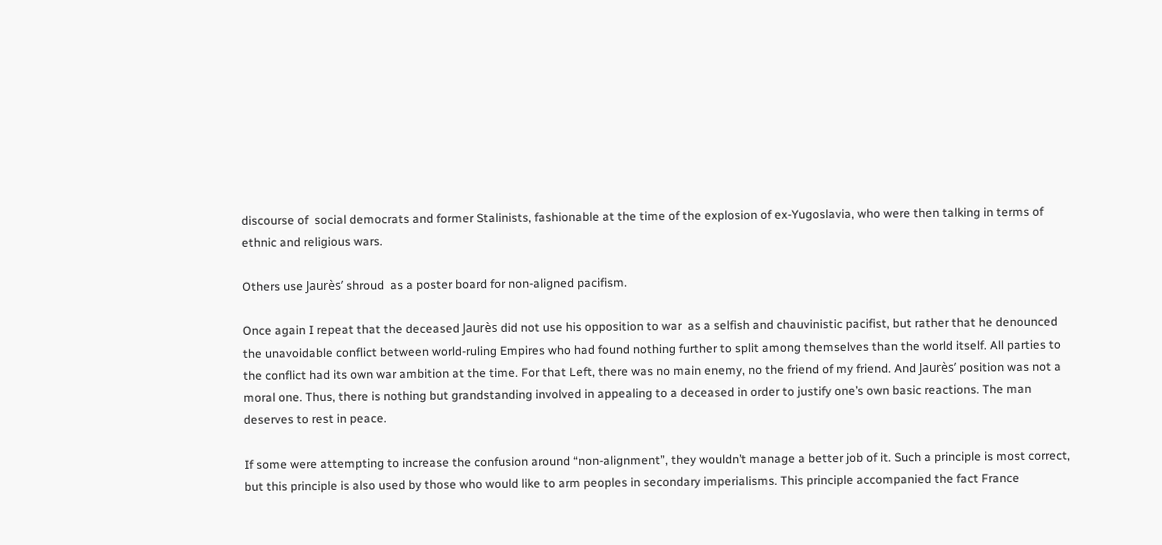discourse of  social democrats and former Stalinists, fashionable at the time of the explosion of ex-Yugoslavia, who were then talking in terms of ethnic and religious wars.

Others use Jaurès’ shroud  as a poster board for non-aligned pacifism.

Once again I repeat that the deceased Jaurès did not use his opposition to war  as a selfish and chauvinistic pacifist, but rather that he denounced the unavoidable conflict between world-ruling Empires who had found nothing further to split among themselves than the world itself. All parties to the conflict had its own war ambition at the time. For that Left, there was no main enemy, no the friend of my friend. And Jaurès’ position was not a moral one. Thus, there is nothing but grandstanding involved in appealing to a deceased in order to justify one’s own basic reactions. The man deserves to rest in peace.

If some were attempting to increase the confusion around “non-alignment”, they wouldn’t manage a better job of it. Such a principle is most correct, but this principle is also used by those who would like to arm peoples in secondary imperialisms. This principle accompanied the fact France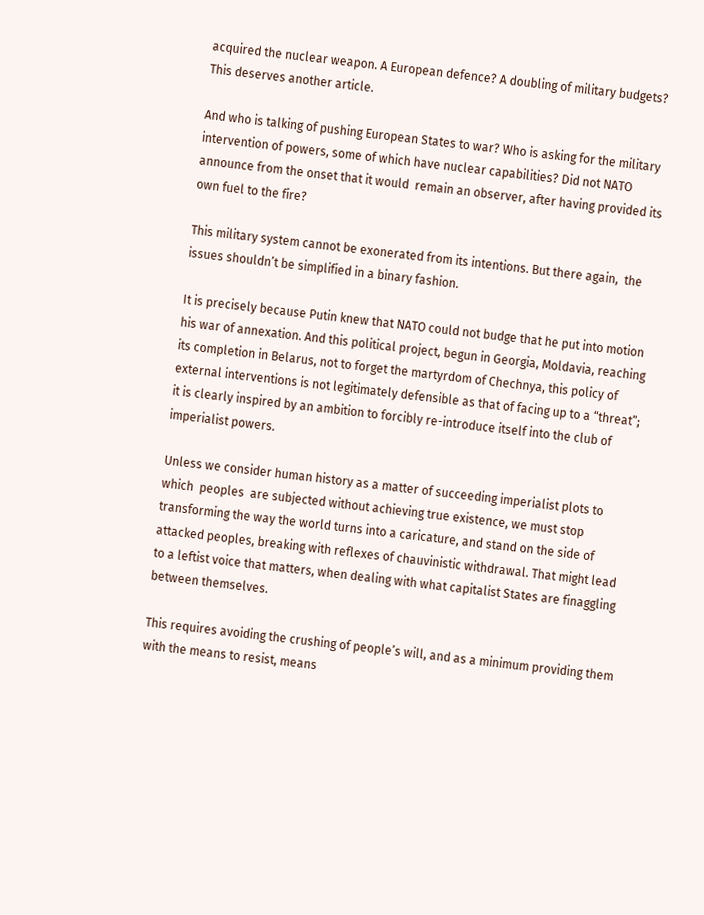acquired the nuclear weapon. A European defence? A doubling of military budgets? This deserves another article.

And who is talking of pushing European States to war? Who is asking for the military intervention of powers, some of which have nuclear capabilities? Did not NATO announce from the onset that it would  remain an observer, after having provided its own fuel to the fire?

This military system cannot be exonerated from its intentions. But there again,  the issues shouldn’t be simplified in a binary fashion.

It is precisely because Putin knew that NATO could not budge that he put into motion his war of annexation. And this political project, begun in Georgia, Moldavia, reaching its completion in Belarus, not to forget the martyrdom of Chechnya, this policy of external interventions is not legitimately defensible as that of facing up to a “threat”; it is clearly inspired by an ambition to forcibly re-introduce itself into the club of imperialist powers.

Unless we consider human history as a matter of succeeding imperialist plots to which  peoples  are subjected without achieving true existence, we must stop transforming the way the world turns into a caricature, and stand on the side of attacked peoples, breaking with reflexes of chauvinistic withdrawal. That might lead to a leftist voice that matters, when dealing with what capitalist States are finaggling between themselves.

This requires avoiding the crushing of people’s will, and as a minimum providing them with the means to resist, means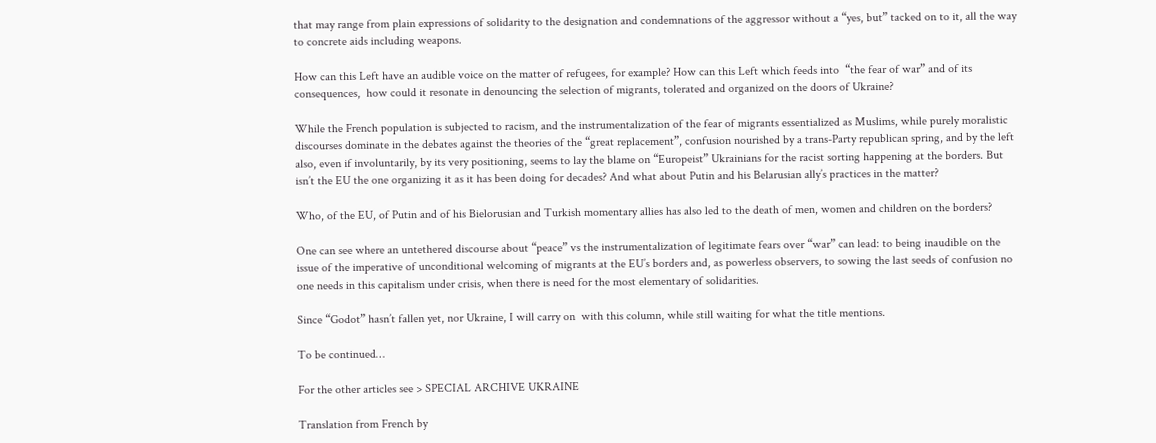that may range from plain expressions of solidarity to the designation and condemnations of the aggressor without a “yes, but” tacked on to it, all the way to concrete aids including weapons.

How can this Left have an audible voice on the matter of refugees, for example? How can this Left which feeds into  “the fear of war” and of its consequences,  how could it resonate in denouncing the selection of migrants, tolerated and organized on the doors of Ukraine?

While the French population is subjected to racism, and the instrumentalization of the fear of migrants essentialized as Muslims, while purely moralistic discourses dominate in the debates against the theories of the “great replacement”, confusion nourished by a trans-Party republican spring, and by the left also, even if involuntarily, by its very positioning, seems to lay the blame on “Europeist” Ukrainians for the racist sorting happening at the borders. But isn’t the EU the one organizing it as it has been doing for decades? And what about Putin and his Belarusian ally’s practices in the matter?

Who, of the EU, of Putin and of his Bielorusian and Turkish momentary allies has also led to the death of men, women and children on the borders?

One can see where an untethered discourse about “peace” vs the instrumentalization of legitimate fears over “war” can lead: to being inaudible on the issue of the imperative of unconditional welcoming of migrants at the EU’s borders and, as powerless observers, to sowing the last seeds of confusion no one needs in this capitalism under crisis, when there is need for the most elementary of solidarities.

Since “Godot” hasn’t fallen yet, nor Ukraine, I will carry on  with this column, while still waiting for what the title mentions.

To be continued…

For the other articles see > SPECIAL ARCHIVE UKRAINE

Translation from French by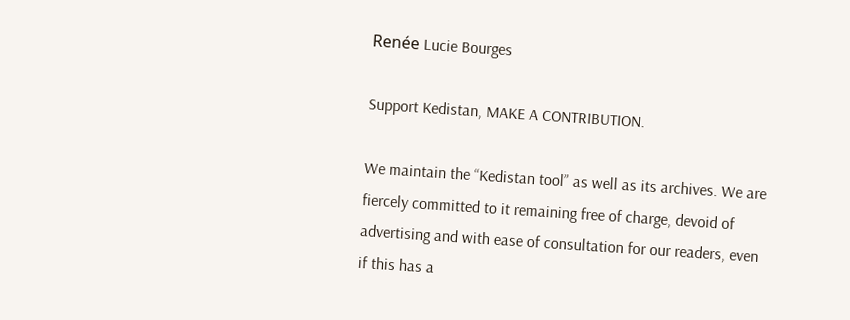Renée Lucie Bourges

Support Kedistan, MAKE A CONTRIBUTION.

We maintain the “Kedistan tool” as well as its archives. We are fiercely committed to it remaining free of charge, devoid of advertising and with ease of consultation for our readers, even if this has a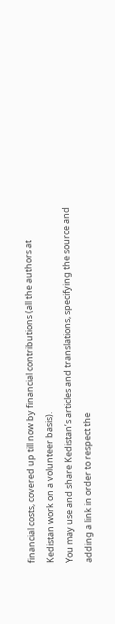financial costs, covered up till now by financial contributions (all the authors at Kedistan work on a volunteer basis).
You may use and share Kedistan’s articles and translations, specifying the source and adding a link in order to respect the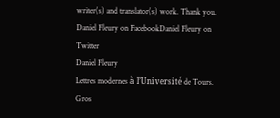writer(s) and translator(s) work. Thank you.
Daniel Fleury on FacebookDaniel Fleury on Twitter
Daniel Fleury
Lettres modernes à l’Université de Tours. Gros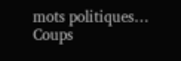mots politiques… Coups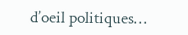d’oeil politiques…